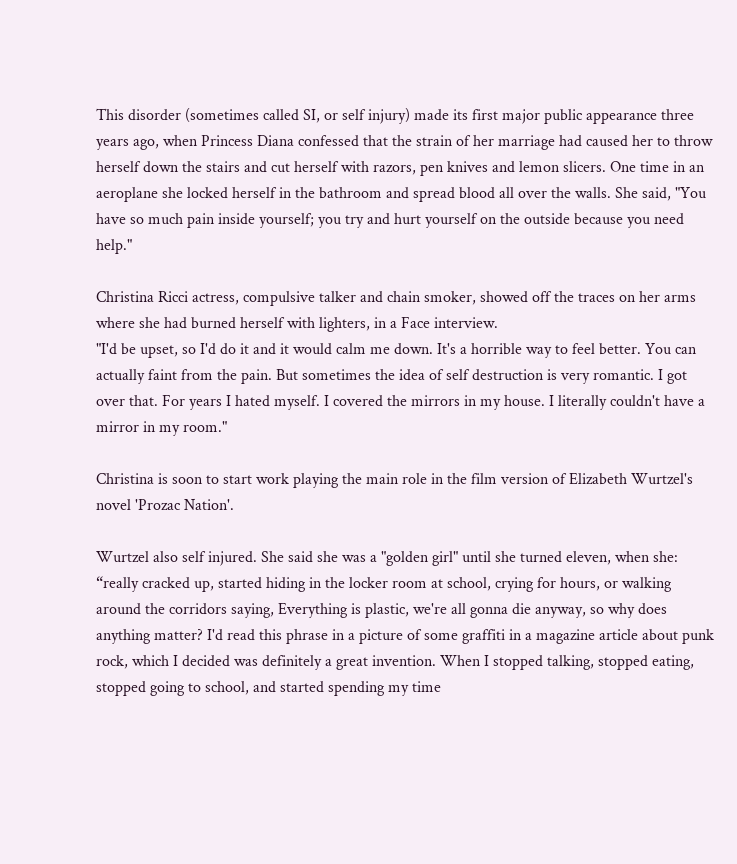This disorder (sometimes called SI, or self injury) made its first major public appearance three years ago, when Princess Diana confessed that the strain of her marriage had caused her to throw herself down the stairs and cut herself with razors, pen knives and lemon slicers. One time in an aeroplane she locked herself in the bathroom and spread blood all over the walls. She said, "You have so much pain inside yourself; you try and hurt yourself on the outside because you need help."

Christina Ricci actress, compulsive talker and chain smoker, showed off the traces on her arms where she had burned herself with lighters, in a Face interview.
"I'd be upset, so I'd do it and it would calm me down. It's a horrible way to feel better. You can actually faint from the pain. But sometimes the idea of self destruction is very romantic. I got over that. For years I hated myself. I covered the mirrors in my house. I literally couldn't have a mirror in my room."

Christina is soon to start work playing the main role in the film version of Elizabeth Wurtzel's novel 'Prozac Nation'.

Wurtzel also self injured. She said she was a "golden girl" until she turned eleven, when she:
“really cracked up, started hiding in the locker room at school, crying for hours, or walking around the corridors saying, Everything is plastic, we're all gonna die anyway, so why does anything matter? I'd read this phrase in a picture of some graffiti in a magazine article about punk rock, which I decided was definitely a great invention. When I stopped talking, stopped eating, stopped going to school, and started spending my time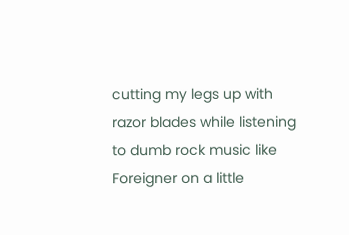cutting my legs up with razor blades while listening to dumb rock music like Foreigner on a little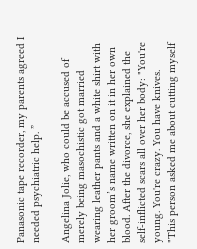Panasonic tape recorder, my parents agreed I needed psychiatric help. ”

Angelina Jolie, who could be accused of merely being masochistic got married wearing leather pants and a white shirt with her groom’s name written on it in her own blood. After the divorce, she explained the self-inflicted scars all over her body: "You're young. You're crazy. You have knives.
"This person asked me about cutting myself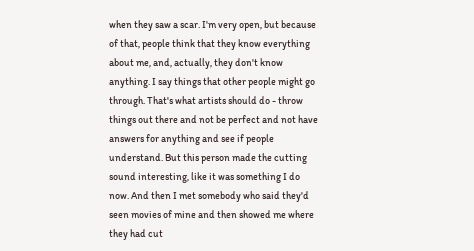when they saw a scar. I'm very open, but because of that, people think that they know everything about me, and, actually, they don't know anything. I say things that other people might go through. That's what artists should do - throw things out there and not be perfect and not have answers for anything and see if people understand. But this person made the cutting sound interesting, like it was something I do now. And then I met somebody who said they'd seen movies of mine and then showed me where they had cut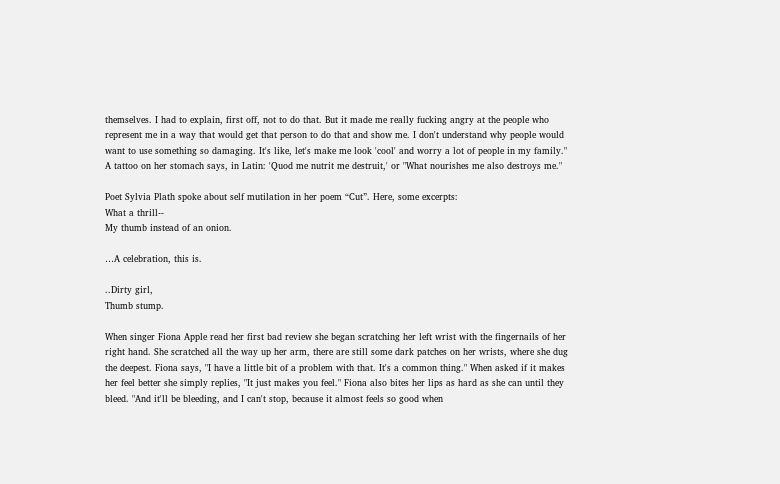themselves. I had to explain, first off, not to do that. But it made me really fucking angry at the people who represent me in a way that would get that person to do that and show me. I don't understand why people would want to use something so damaging. It's like, let's make me look 'cool' and worry a lot of people in my family."
A tattoo on her stomach says, in Latin: 'Quod me nutrit me destruit,' or "What nourishes me also destroys me."

Poet Sylvia Plath spoke about self mutilation in her poem “Cut”. Here, some excerpts:
What a thrill--
My thumb instead of an onion.

…A celebration, this is.

..Dirty girl,
Thumb stump.

When singer Fiona Apple read her first bad review she began scratching her left wrist with the fingernails of her right hand. She scratched all the way up her arm, there are still some dark patches on her wrists, where she dug the deepest. Fiona says, "I have a little bit of a problem with that. It's a common thing." When asked if it makes her feel better she simply replies, "It just makes you feel." Fiona also bites her lips as hard as she can until they bleed. "And it'll be bleeding, and I can't stop, because it almost feels so good when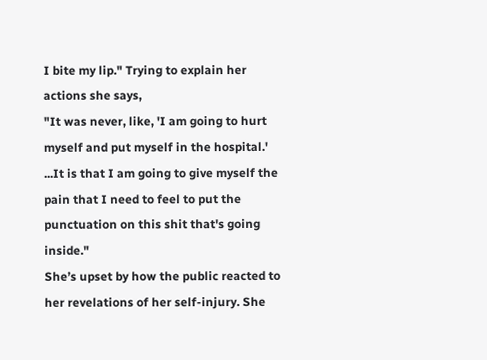I bite my lip." Trying to explain her actions she says,
"It was never, like, 'I am going to hurt myself and put myself in the hospital.' ...It is that I am going to give myself the pain that I need to feel to put the punctuation on this shit that's going inside."
She’s upset by how the public reacted to her revelations of her self-injury. She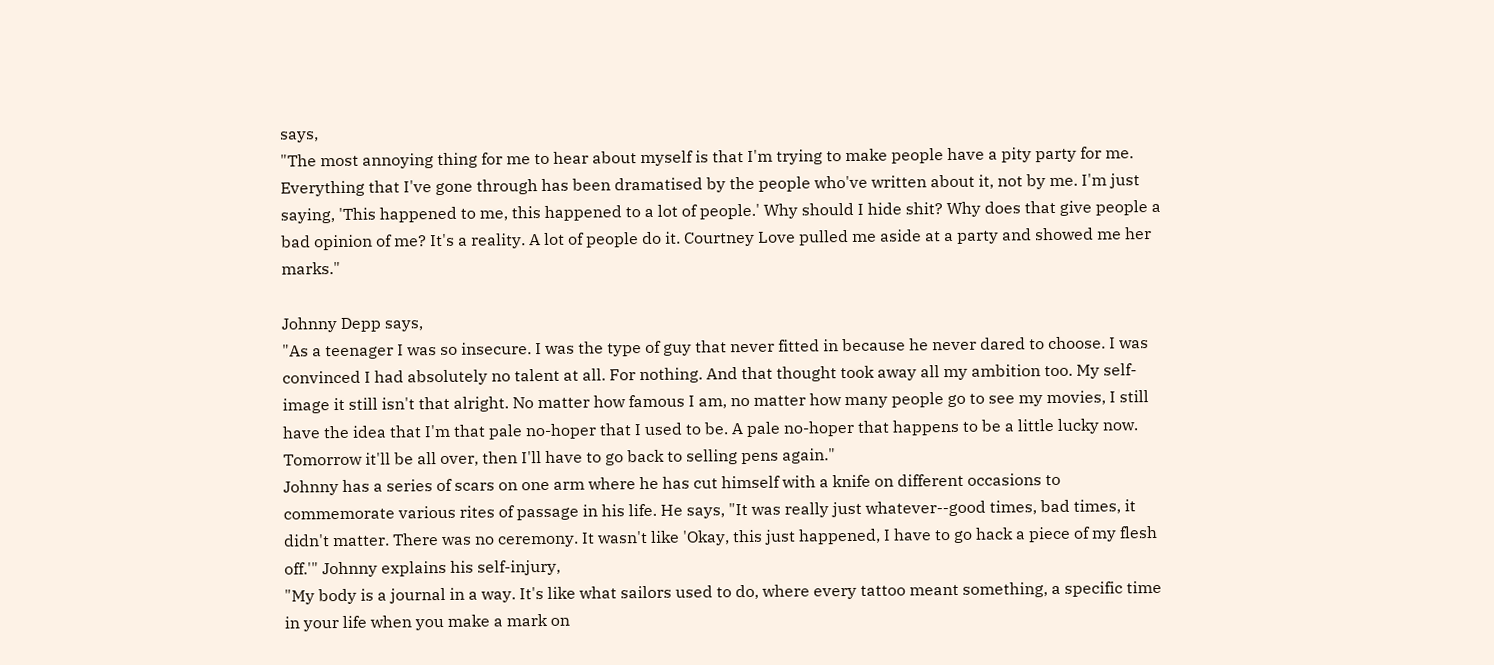says,
"The most annoying thing for me to hear about myself is that I'm trying to make people have a pity party for me. Everything that I've gone through has been dramatised by the people who've written about it, not by me. I'm just saying, 'This happened to me, this happened to a lot of people.' Why should I hide shit? Why does that give people a bad opinion of me? It's a reality. A lot of people do it. Courtney Love pulled me aside at a party and showed me her marks."

Johnny Depp says,
"As a teenager I was so insecure. I was the type of guy that never fitted in because he never dared to choose. I was convinced I had absolutely no talent at all. For nothing. And that thought took away all my ambition too. My self-image it still isn't that alright. No matter how famous I am, no matter how many people go to see my movies, I still have the idea that I'm that pale no-hoper that I used to be. A pale no-hoper that happens to be a little lucky now. Tomorrow it'll be all over, then I'll have to go back to selling pens again."
Johnny has a series of scars on one arm where he has cut himself with a knife on different occasions to commemorate various rites of passage in his life. He says, "It was really just whatever--good times, bad times, it didn't matter. There was no ceremony. It wasn't like 'Okay, this just happened, I have to go hack a piece of my flesh off.'" Johnny explains his self-injury,
"My body is a journal in a way. It's like what sailors used to do, where every tattoo meant something, a specific time in your life when you make a mark on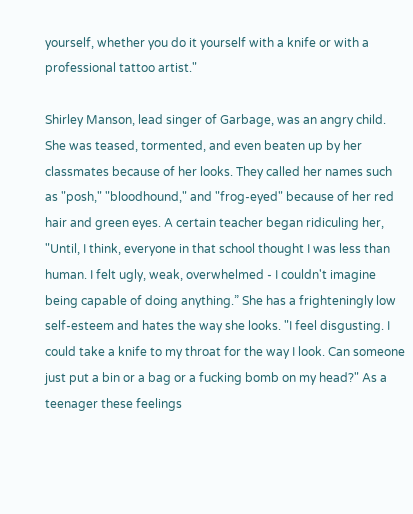yourself, whether you do it yourself with a knife or with a professional tattoo artist."

Shirley Manson, lead singer of Garbage, was an angry child. She was teased, tormented, and even beaten up by her classmates because of her looks. They called her names such as "posh," "bloodhound," and "frog-eyed" because of her red hair and green eyes. A certain teacher began ridiculing her, "Until, I think, everyone in that school thought I was less than human. I felt ugly, weak, overwhelmed - I couldn't imagine being capable of doing anything.” She has a frighteningly low self-esteem and hates the way she looks. "I feel disgusting. I could take a knife to my throat for the way I look. Can someone just put a bin or a bag or a fucking bomb on my head?" As a teenager these feelings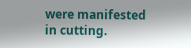were manifested in cutting.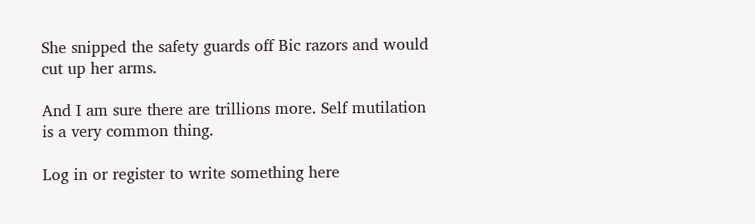She snipped the safety guards off Bic razors and would cut up her arms.

And I am sure there are trillions more. Self mutilation is a very common thing.

Log in or register to write something here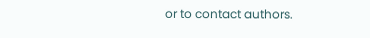or to contact authors.